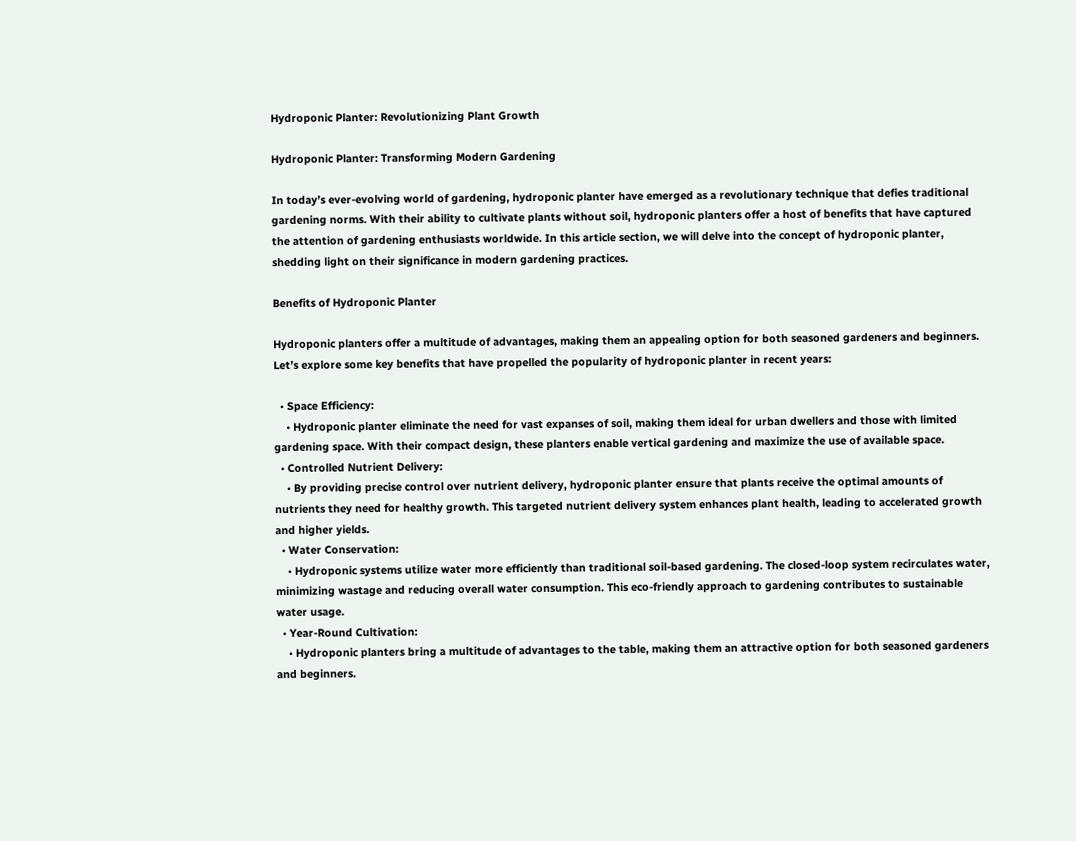Hydroponic Planter: Revolutionizing Plant Growth

Hydroponic Planter: Transforming Modern Gardening

In today’s ever-evolving world of gardening, hydroponic planter have emerged as a revolutionary technique that defies traditional gardening norms. With their ability to cultivate plants without soil, hydroponic planters offer a host of benefits that have captured the attention of gardening enthusiasts worldwide. In this article section, we will delve into the concept of hydroponic planter, shedding light on their significance in modern gardening practices.

Benefits of Hydroponic Planter

Hydroponic planters offer a multitude of advantages, making them an appealing option for both seasoned gardeners and beginners. Let’s explore some key benefits that have propelled the popularity of hydroponic planter in recent years:

  • Space Efficiency:
    • Hydroponic planter eliminate the need for vast expanses of soil, making them ideal for urban dwellers and those with limited gardening space. With their compact design, these planters enable vertical gardening and maximize the use of available space.
  • Controlled Nutrient Delivery:
    • By providing precise control over nutrient delivery, hydroponic planter ensure that plants receive the optimal amounts of nutrients they need for healthy growth. This targeted nutrient delivery system enhances plant health, leading to accelerated growth and higher yields.
  • Water Conservation:
    • Hydroponic systems utilize water more efficiently than traditional soil-based gardening. The closed-loop system recirculates water, minimizing wastage and reducing overall water consumption. This eco-friendly approach to gardening contributes to sustainable water usage.
  • Year-Round Cultivation:
    • Hydroponic planters bring a multitude of advantages to the table, making them an attractive option for both seasoned gardeners and beginners.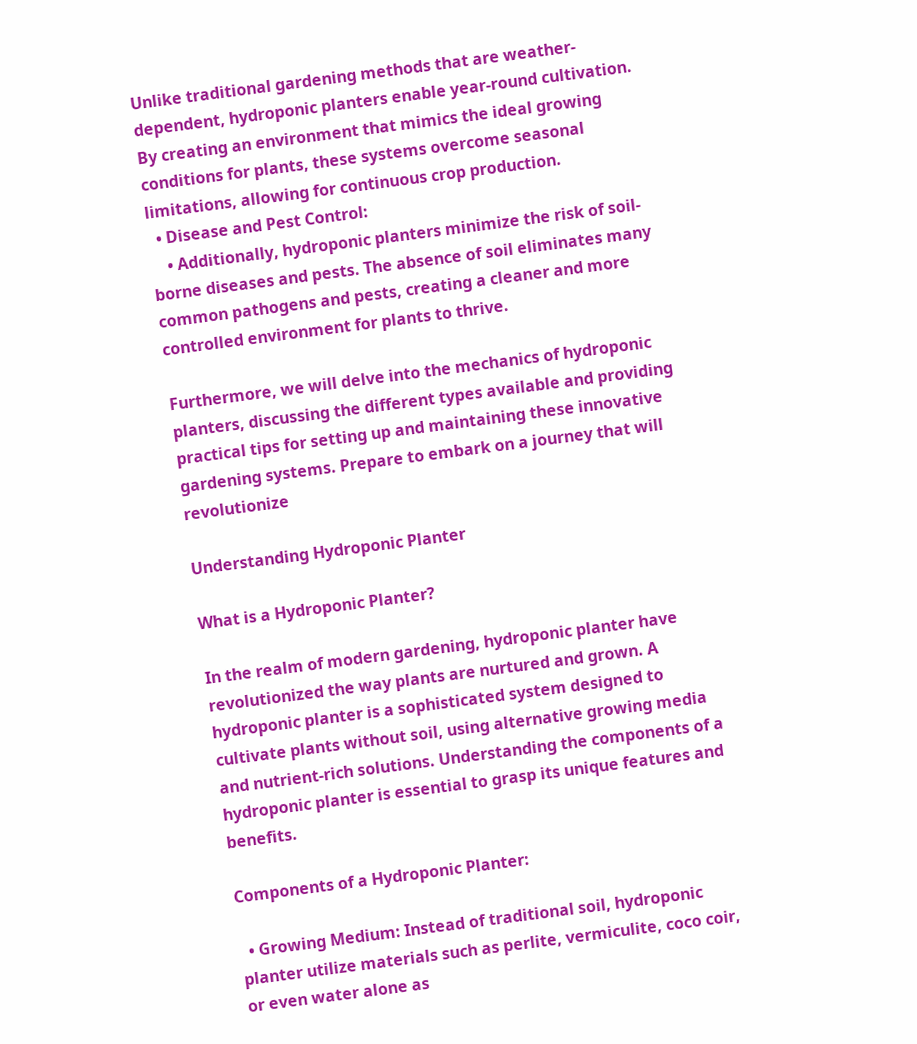Unlike traditional gardening methods that are weather-dependent, hydroponic planters enable year-round cultivation. By creating an environment that mimics the ideal growing conditions for plants, these systems overcome seasonal limitations, allowing for continuous crop production.
  • Disease and Pest Control:
    • Additionally, hydroponic planters minimize the risk of soil-borne diseases and pests. The absence of soil eliminates many common pathogens and pests, creating a cleaner and more controlled environment for plants to thrive.

Furthermore, we will delve into the mechanics of hydroponic planters, discussing the different types available and providing practical tips for setting up and maintaining these innovative gardening systems. Prepare to embark on a journey that will revolutionize

Understanding Hydroponic Planter

What is a Hydroponic Planter?

In the realm of modern gardening, hydroponic planter have revolutionized the way plants are nurtured and grown. A hydroponic planter is a sophisticated system designed to cultivate plants without soil, using alternative growing media and nutrient-rich solutions. Understanding the components of a hydroponic planter is essential to grasp its unique features and benefits.

Components of a Hydroponic Planter:

  • Growing Medium: Instead of traditional soil, hydroponic planter utilize materials such as perlite, vermiculite, coco coir, or even water alone as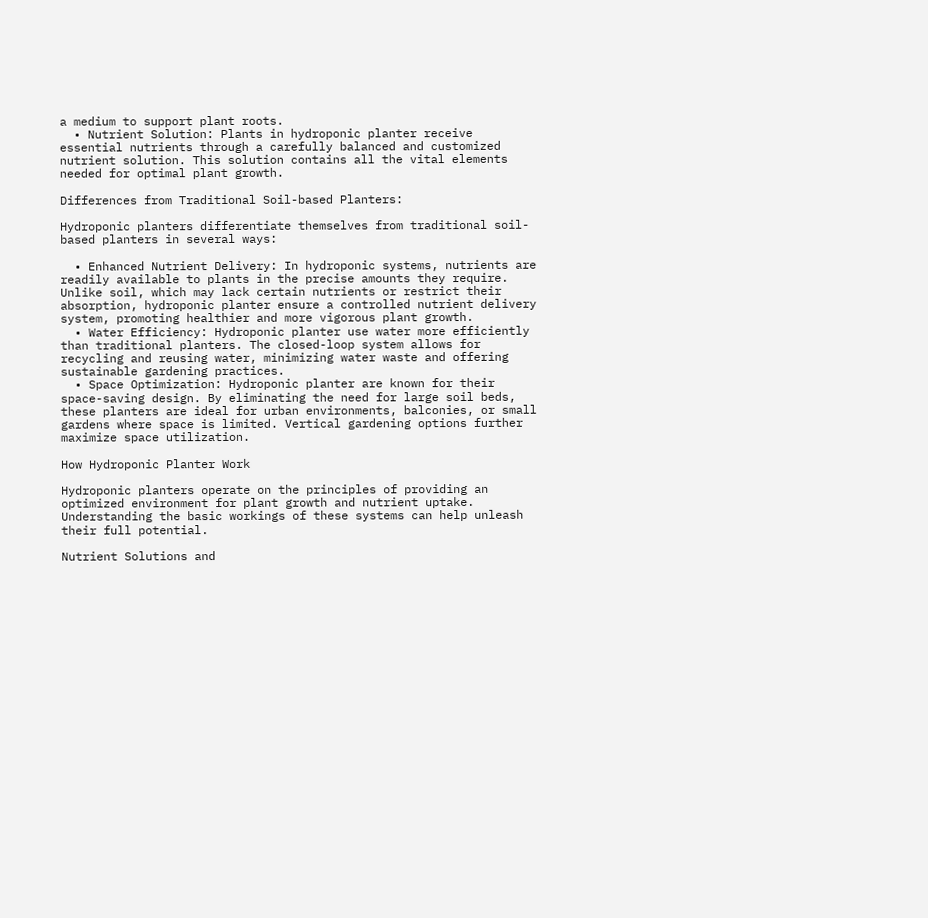a medium to support plant roots.
  • Nutrient Solution: Plants in hydroponic planter receive essential nutrients through a carefully balanced and customized nutrient solution. This solution contains all the vital elements needed for optimal plant growth.

Differences from Traditional Soil-based Planters:

Hydroponic planters differentiate themselves from traditional soil-based planters in several ways:

  • Enhanced Nutrient Delivery: In hydroponic systems, nutrients are readily available to plants in the precise amounts they require. Unlike soil, which may lack certain nutrients or restrict their absorption, hydroponic planter ensure a controlled nutrient delivery system, promoting healthier and more vigorous plant growth.
  • Water Efficiency: Hydroponic planter use water more efficiently than traditional planters. The closed-loop system allows for recycling and reusing water, minimizing water waste and offering sustainable gardening practices.
  • Space Optimization: Hydroponic planter are known for their space-saving design. By eliminating the need for large soil beds, these planters are ideal for urban environments, balconies, or small gardens where space is limited. Vertical gardening options further maximize space utilization.

How Hydroponic Planter Work

Hydroponic planters operate on the principles of providing an optimized environment for plant growth and nutrient uptake. Understanding the basic workings of these systems can help unleash their full potential.

Nutrient Solutions and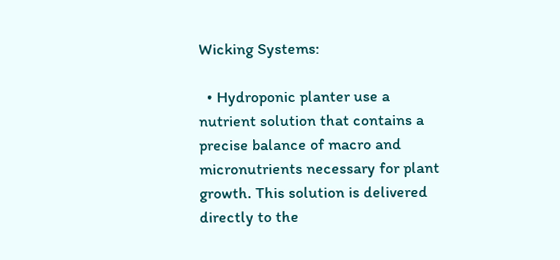Wicking Systems:

  • Hydroponic planter use a nutrient solution that contains a precise balance of macro and micronutrients necessary for plant growth. This solution is delivered directly to the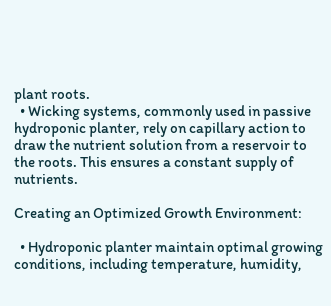plant roots.
  • Wicking systems, commonly used in passive hydroponic planter, rely on capillary action to draw the nutrient solution from a reservoir to the roots. This ensures a constant supply of nutrients.

Creating an Optimized Growth Environment:

  • Hydroponic planter maintain optimal growing conditions, including temperature, humidity,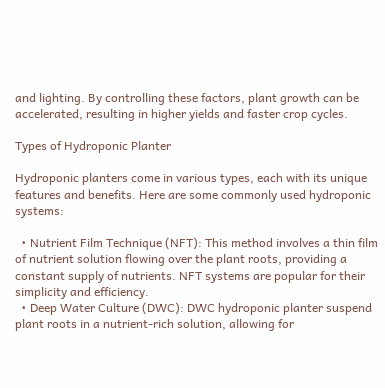and lighting. By controlling these factors, plant growth can be accelerated, resulting in higher yields and faster crop cycles.

Types of Hydroponic Planter

Hydroponic planters come in various types, each with its unique features and benefits. Here are some commonly used hydroponic systems:

  • Nutrient Film Technique (NFT): This method involves a thin film of nutrient solution flowing over the plant roots, providing a constant supply of nutrients. NFT systems are popular for their simplicity and efficiency.
  • Deep Water Culture (DWC): DWC hydroponic planter suspend plant roots in a nutrient-rich solution, allowing for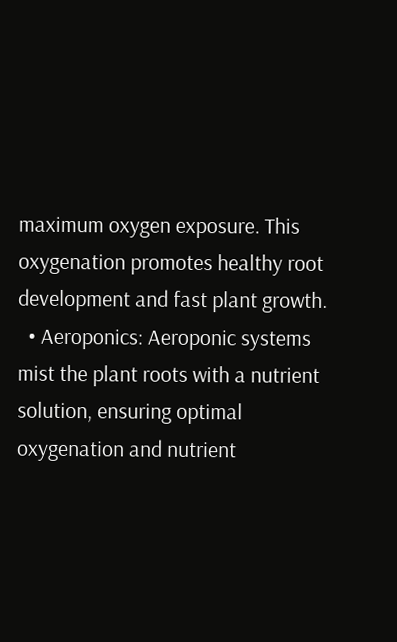maximum oxygen exposure. This oxygenation promotes healthy root development and fast plant growth.
  • Aeroponics: Aeroponic systems mist the plant roots with a nutrient solution, ensuring optimal oxygenation and nutrient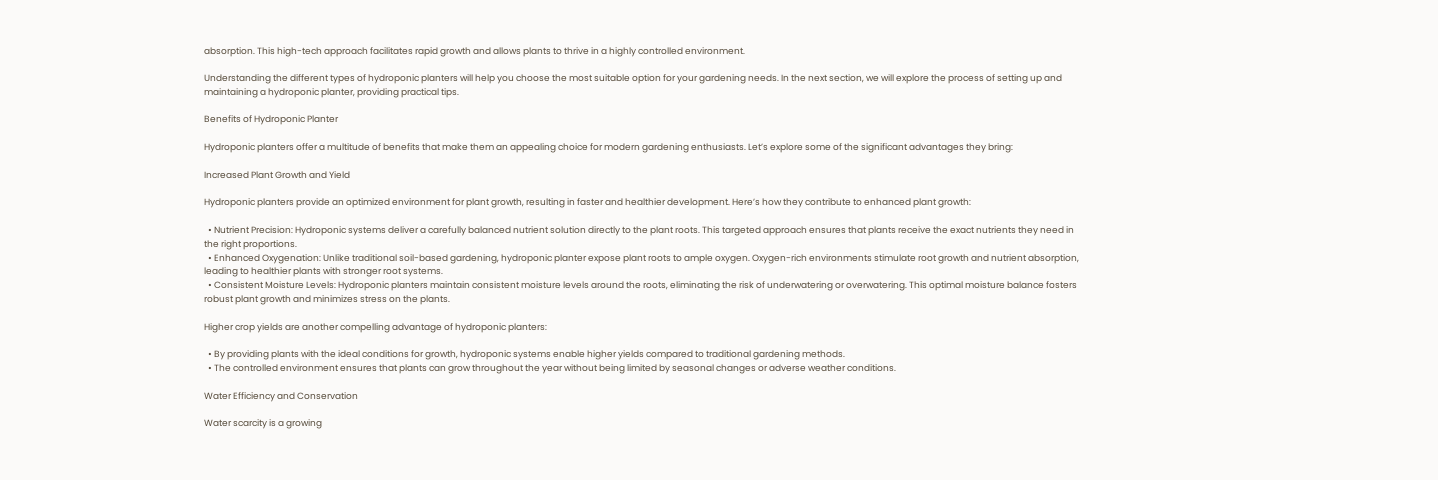absorption. This high-tech approach facilitates rapid growth and allows plants to thrive in a highly controlled environment.

Understanding the different types of hydroponic planters will help you choose the most suitable option for your gardening needs. In the next section, we will explore the process of setting up and maintaining a hydroponic planter, providing practical tips.

Benefits of Hydroponic Planter

Hydroponic planters offer a multitude of benefits that make them an appealing choice for modern gardening enthusiasts. Let’s explore some of the significant advantages they bring:

Increased Plant Growth and Yield

Hydroponic planters provide an optimized environment for plant growth, resulting in faster and healthier development. Here’s how they contribute to enhanced plant growth:

  • Nutrient Precision: Hydroponic systems deliver a carefully balanced nutrient solution directly to the plant roots. This targeted approach ensures that plants receive the exact nutrients they need in the right proportions.
  • Enhanced Oxygenation: Unlike traditional soil-based gardening, hydroponic planter expose plant roots to ample oxygen. Oxygen-rich environments stimulate root growth and nutrient absorption, leading to healthier plants with stronger root systems.
  • Consistent Moisture Levels: Hydroponic planters maintain consistent moisture levels around the roots, eliminating the risk of underwatering or overwatering. This optimal moisture balance fosters robust plant growth and minimizes stress on the plants.

Higher crop yields are another compelling advantage of hydroponic planters:

  • By providing plants with the ideal conditions for growth, hydroponic systems enable higher yields compared to traditional gardening methods.
  • The controlled environment ensures that plants can grow throughout the year without being limited by seasonal changes or adverse weather conditions.

Water Efficiency and Conservation

Water scarcity is a growing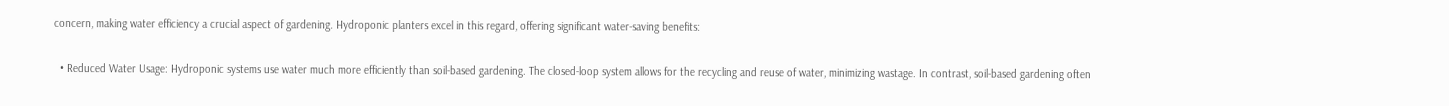concern, making water efficiency a crucial aspect of gardening. Hydroponic planters excel in this regard, offering significant water-saving benefits:

  • Reduced Water Usage: Hydroponic systems use water much more efficiently than soil-based gardening. The closed-loop system allows for the recycling and reuse of water, minimizing wastage. In contrast, soil-based gardening often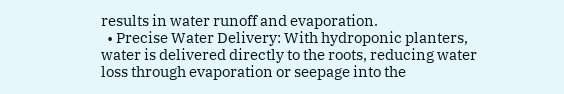results in water runoff and evaporation.
  • Precise Water Delivery: With hydroponic planters, water is delivered directly to the roots, reducing water loss through evaporation or seepage into the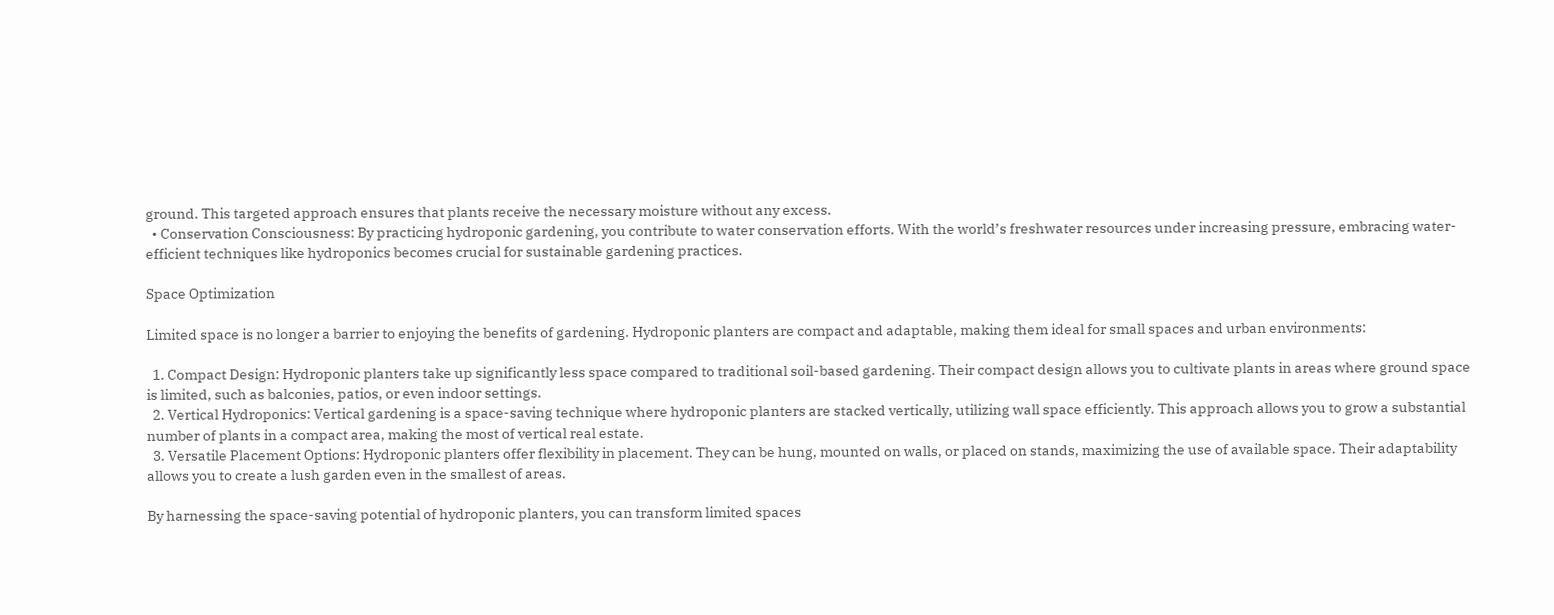ground. This targeted approach ensures that plants receive the necessary moisture without any excess.
  • Conservation Consciousness: By practicing hydroponic gardening, you contribute to water conservation efforts. With the world’s freshwater resources under increasing pressure, embracing water-efficient techniques like hydroponics becomes crucial for sustainable gardening practices.

Space Optimization

Limited space is no longer a barrier to enjoying the benefits of gardening. Hydroponic planters are compact and adaptable, making them ideal for small spaces and urban environments:

  1. Compact Design: Hydroponic planters take up significantly less space compared to traditional soil-based gardening. Their compact design allows you to cultivate plants in areas where ground space is limited, such as balconies, patios, or even indoor settings.
  2. Vertical Hydroponics: Vertical gardening is a space-saving technique where hydroponic planters are stacked vertically, utilizing wall space efficiently. This approach allows you to grow a substantial number of plants in a compact area, making the most of vertical real estate.
  3. Versatile Placement Options: Hydroponic planters offer flexibility in placement. They can be hung, mounted on walls, or placed on stands, maximizing the use of available space. Their adaptability allows you to create a lush garden even in the smallest of areas.

By harnessing the space-saving potential of hydroponic planters, you can transform limited spaces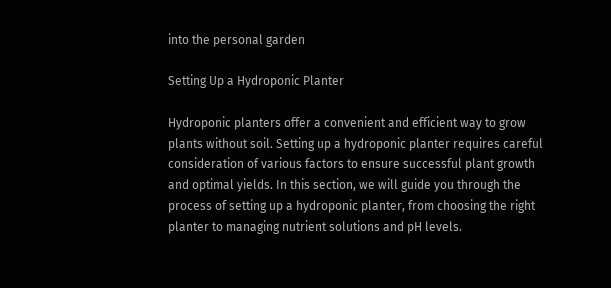into the personal garden

Setting Up a Hydroponic Planter

Hydroponic planters offer a convenient and efficient way to grow plants without soil. Setting up a hydroponic planter requires careful consideration of various factors to ensure successful plant growth and optimal yields. In this section, we will guide you through the process of setting up a hydroponic planter, from choosing the right planter to managing nutrient solutions and pH levels.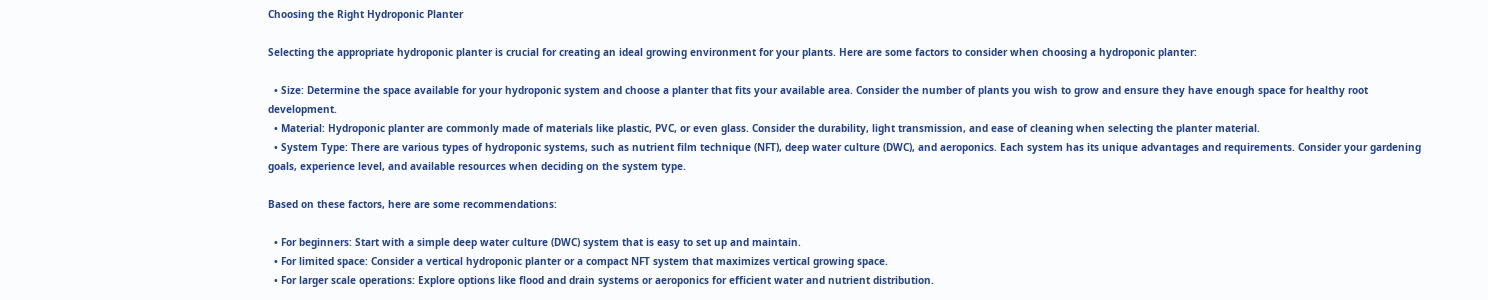Choosing the Right Hydroponic Planter

Selecting the appropriate hydroponic planter is crucial for creating an ideal growing environment for your plants. Here are some factors to consider when choosing a hydroponic planter:

  • Size: Determine the space available for your hydroponic system and choose a planter that fits your available area. Consider the number of plants you wish to grow and ensure they have enough space for healthy root development.
  • Material: Hydroponic planter are commonly made of materials like plastic, PVC, or even glass. Consider the durability, light transmission, and ease of cleaning when selecting the planter material.
  • System Type: There are various types of hydroponic systems, such as nutrient film technique (NFT), deep water culture (DWC), and aeroponics. Each system has its unique advantages and requirements. Consider your gardening goals, experience level, and available resources when deciding on the system type.

Based on these factors, here are some recommendations:

  • For beginners: Start with a simple deep water culture (DWC) system that is easy to set up and maintain.
  • For limited space: Consider a vertical hydroponic planter or a compact NFT system that maximizes vertical growing space.
  • For larger scale operations: Explore options like flood and drain systems or aeroponics for efficient water and nutrient distribution.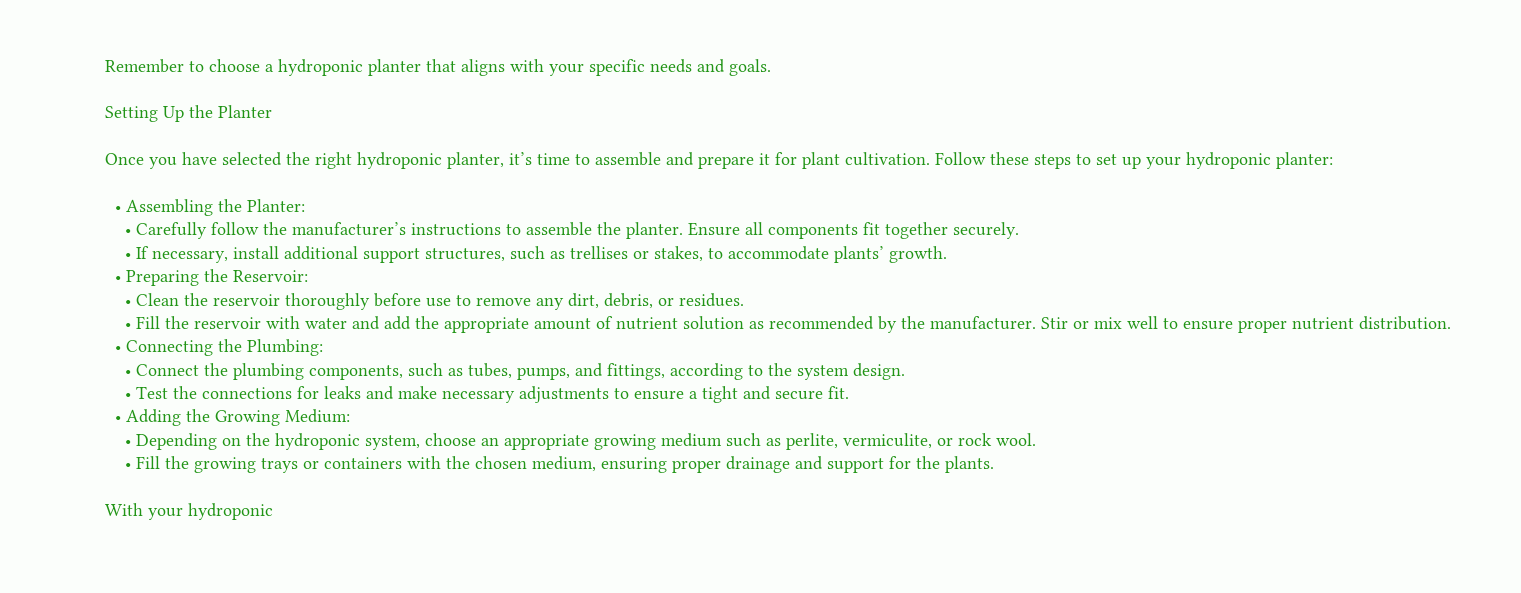Remember to choose a hydroponic planter that aligns with your specific needs and goals.

Setting Up the Planter

Once you have selected the right hydroponic planter, it’s time to assemble and prepare it for plant cultivation. Follow these steps to set up your hydroponic planter:

  • Assembling the Planter:
    • Carefully follow the manufacturer’s instructions to assemble the planter. Ensure all components fit together securely.
    • If necessary, install additional support structures, such as trellises or stakes, to accommodate plants’ growth.
  • Preparing the Reservoir:
    • Clean the reservoir thoroughly before use to remove any dirt, debris, or residues.
    • Fill the reservoir with water and add the appropriate amount of nutrient solution as recommended by the manufacturer. Stir or mix well to ensure proper nutrient distribution.
  • Connecting the Plumbing:
    • Connect the plumbing components, such as tubes, pumps, and fittings, according to the system design.
    • Test the connections for leaks and make necessary adjustments to ensure a tight and secure fit.
  • Adding the Growing Medium:
    • Depending on the hydroponic system, choose an appropriate growing medium such as perlite, vermiculite, or rock wool.
    • Fill the growing trays or containers with the chosen medium, ensuring proper drainage and support for the plants.

With your hydroponic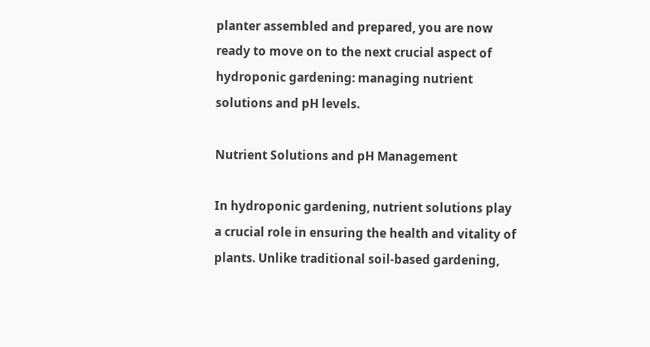planter assembled and prepared, you are now ready to move on to the next crucial aspect of hydroponic gardening: managing nutrient solutions and pH levels.

Nutrient Solutions and pH Management

In hydroponic gardening, nutrient solutions play a crucial role in ensuring the health and vitality of plants. Unlike traditional soil-based gardening,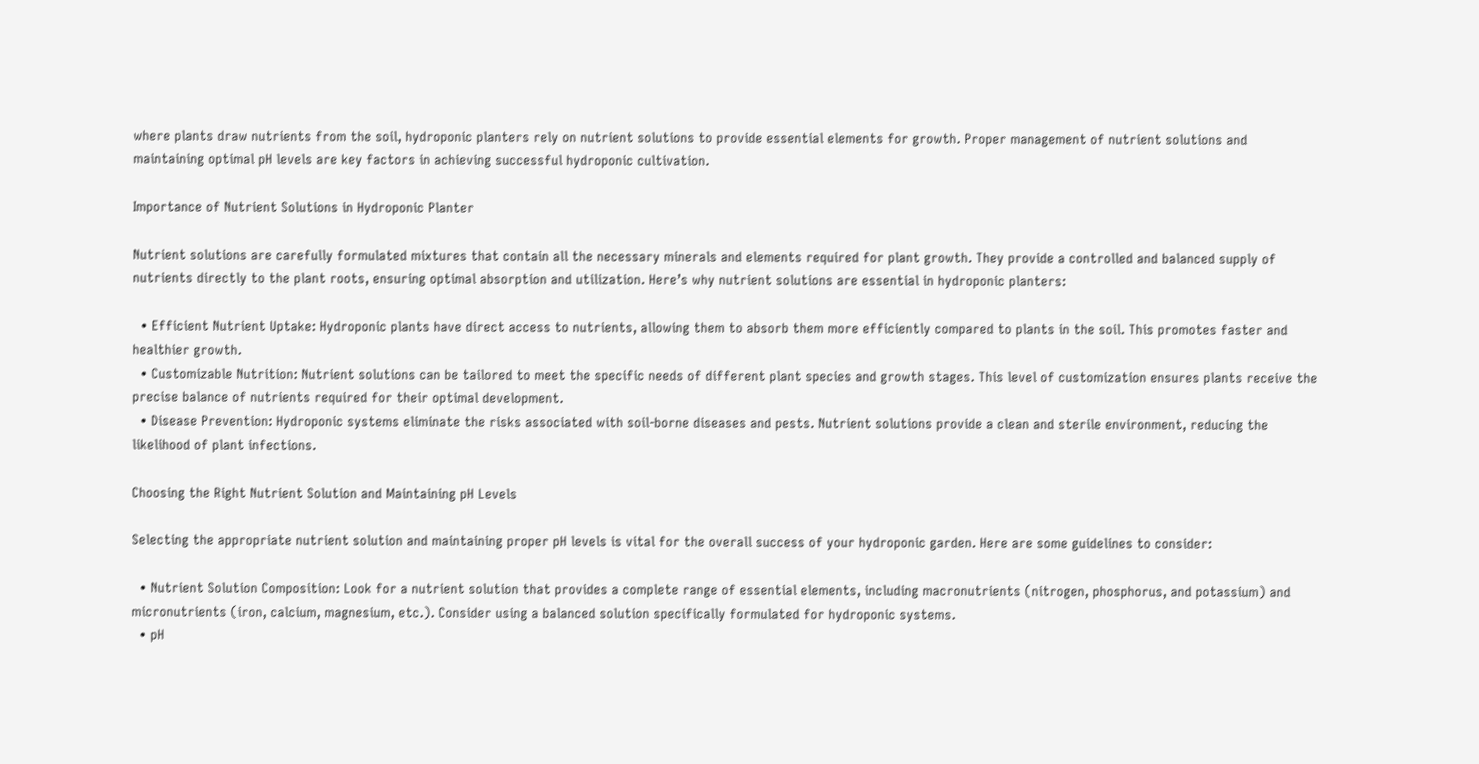where plants draw nutrients from the soil, hydroponic planters rely on nutrient solutions to provide essential elements for growth. Proper management of nutrient solutions and maintaining optimal pH levels are key factors in achieving successful hydroponic cultivation.

Importance of Nutrient Solutions in Hydroponic Planter

Nutrient solutions are carefully formulated mixtures that contain all the necessary minerals and elements required for plant growth. They provide a controlled and balanced supply of nutrients directly to the plant roots, ensuring optimal absorption and utilization. Here’s why nutrient solutions are essential in hydroponic planters:

  • Efficient Nutrient Uptake: Hydroponic plants have direct access to nutrients, allowing them to absorb them more efficiently compared to plants in the soil. This promotes faster and healthier growth.
  • Customizable Nutrition: Nutrient solutions can be tailored to meet the specific needs of different plant species and growth stages. This level of customization ensures plants receive the precise balance of nutrients required for their optimal development.
  • Disease Prevention: Hydroponic systems eliminate the risks associated with soil-borne diseases and pests. Nutrient solutions provide a clean and sterile environment, reducing the likelihood of plant infections.

Choosing the Right Nutrient Solution and Maintaining pH Levels

Selecting the appropriate nutrient solution and maintaining proper pH levels is vital for the overall success of your hydroponic garden. Here are some guidelines to consider:

  • Nutrient Solution Composition: Look for a nutrient solution that provides a complete range of essential elements, including macronutrients (nitrogen, phosphorus, and potassium) and micronutrients (iron, calcium, magnesium, etc.). Consider using a balanced solution specifically formulated for hydroponic systems.
  • pH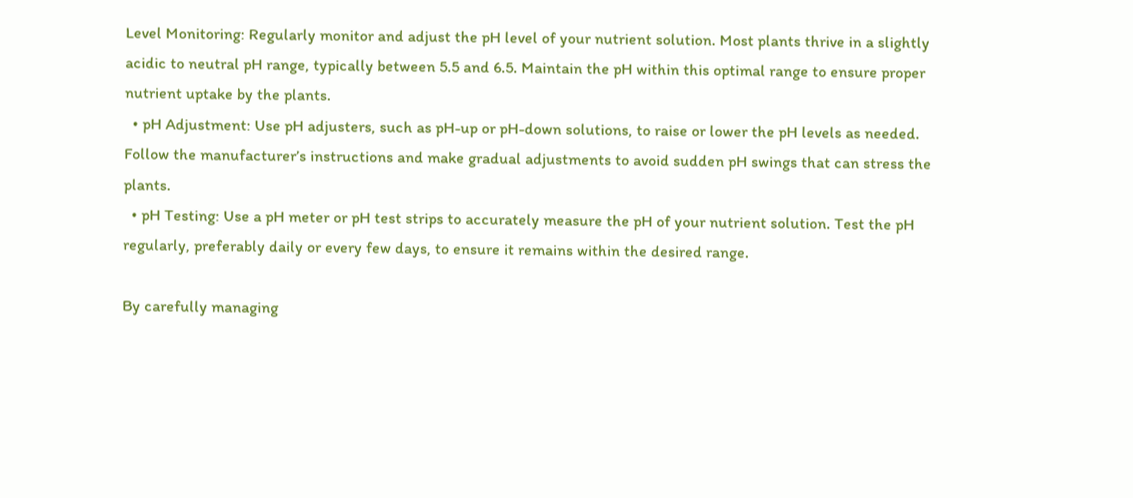Level Monitoring: Regularly monitor and adjust the pH level of your nutrient solution. Most plants thrive in a slightly acidic to neutral pH range, typically between 5.5 and 6.5. Maintain the pH within this optimal range to ensure proper nutrient uptake by the plants.
  • pH Adjustment: Use pH adjusters, such as pH-up or pH-down solutions, to raise or lower the pH levels as needed. Follow the manufacturer’s instructions and make gradual adjustments to avoid sudden pH swings that can stress the plants.
  • pH Testing: Use a pH meter or pH test strips to accurately measure the pH of your nutrient solution. Test the pH regularly, preferably daily or every few days, to ensure it remains within the desired range.

By carefully managing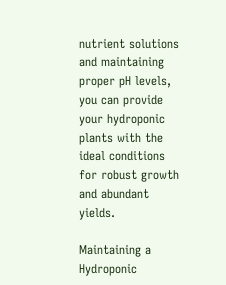nutrient solutions and maintaining proper pH levels, you can provide your hydroponic plants with the ideal conditions for robust growth and abundant yields.

Maintaining a Hydroponic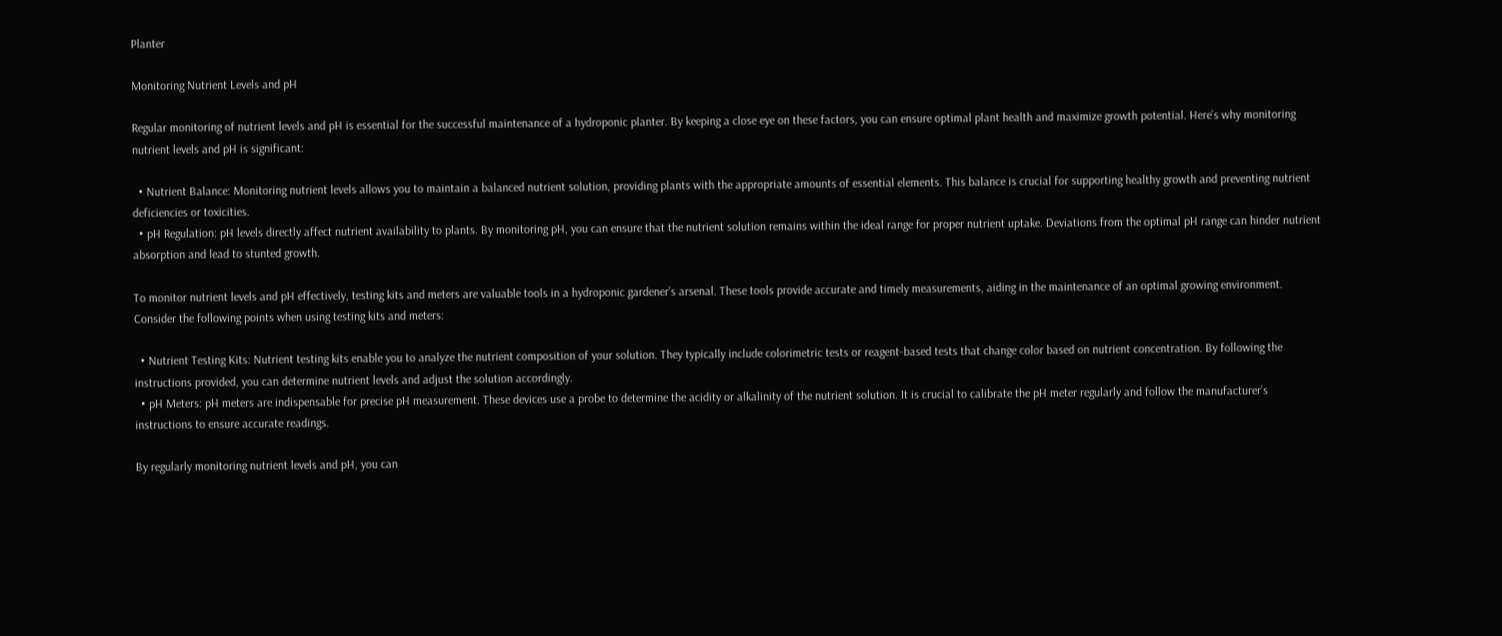Planter

Monitoring Nutrient Levels and pH

Regular monitoring of nutrient levels and pH is essential for the successful maintenance of a hydroponic planter. By keeping a close eye on these factors, you can ensure optimal plant health and maximize growth potential. Here’s why monitoring nutrient levels and pH is significant:

  • Nutrient Balance: Monitoring nutrient levels allows you to maintain a balanced nutrient solution, providing plants with the appropriate amounts of essential elements. This balance is crucial for supporting healthy growth and preventing nutrient deficiencies or toxicities.
  • pH Regulation: pH levels directly affect nutrient availability to plants. By monitoring pH, you can ensure that the nutrient solution remains within the ideal range for proper nutrient uptake. Deviations from the optimal pH range can hinder nutrient absorption and lead to stunted growth.

To monitor nutrient levels and pH effectively, testing kits and meters are valuable tools in a hydroponic gardener’s arsenal. These tools provide accurate and timely measurements, aiding in the maintenance of an optimal growing environment. Consider the following points when using testing kits and meters:

  • Nutrient Testing Kits: Nutrient testing kits enable you to analyze the nutrient composition of your solution. They typically include colorimetric tests or reagent-based tests that change color based on nutrient concentration. By following the instructions provided, you can determine nutrient levels and adjust the solution accordingly.
  • pH Meters: pH meters are indispensable for precise pH measurement. These devices use a probe to determine the acidity or alkalinity of the nutrient solution. It is crucial to calibrate the pH meter regularly and follow the manufacturer’s instructions to ensure accurate readings.

By regularly monitoring nutrient levels and pH, you can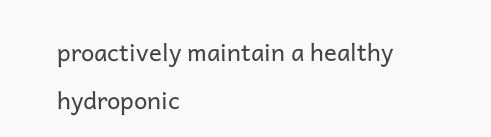proactively maintain a healthy hydroponic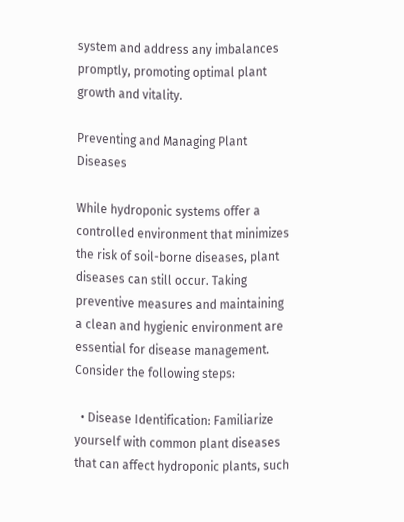system and address any imbalances promptly, promoting optimal plant growth and vitality.

Preventing and Managing Plant Diseases

While hydroponic systems offer a controlled environment that minimizes the risk of soil-borne diseases, plant diseases can still occur. Taking preventive measures and maintaining a clean and hygienic environment are essential for disease management. Consider the following steps:

  • Disease Identification: Familiarize yourself with common plant diseases that can affect hydroponic plants, such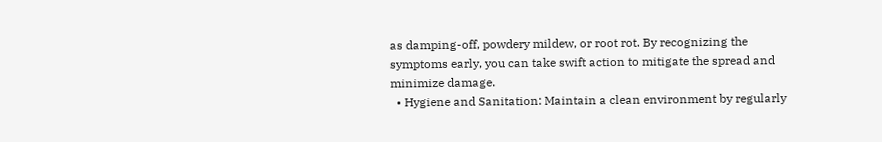as damping-off, powdery mildew, or root rot. By recognizing the symptoms early, you can take swift action to mitigate the spread and minimize damage.
  • Hygiene and Sanitation: Maintain a clean environment by regularly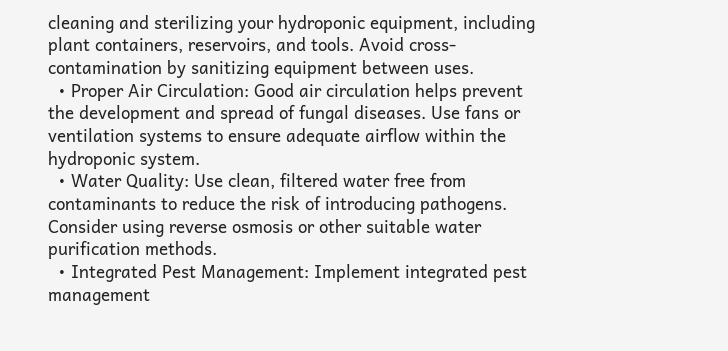cleaning and sterilizing your hydroponic equipment, including plant containers, reservoirs, and tools. Avoid cross-contamination by sanitizing equipment between uses.
  • Proper Air Circulation: Good air circulation helps prevent the development and spread of fungal diseases. Use fans or ventilation systems to ensure adequate airflow within the hydroponic system.
  • Water Quality: Use clean, filtered water free from contaminants to reduce the risk of introducing pathogens. Consider using reverse osmosis or other suitable water purification methods.
  • Integrated Pest Management: Implement integrated pest management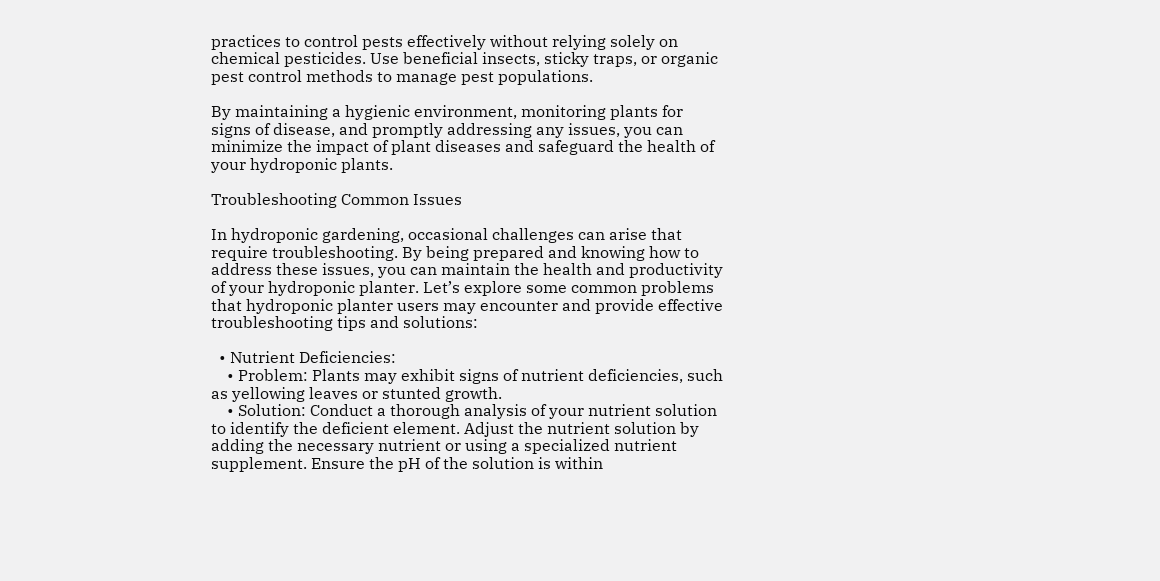practices to control pests effectively without relying solely on chemical pesticides. Use beneficial insects, sticky traps, or organic pest control methods to manage pest populations.

By maintaining a hygienic environment, monitoring plants for signs of disease, and promptly addressing any issues, you can minimize the impact of plant diseases and safeguard the health of your hydroponic plants.

Troubleshooting Common Issues

In hydroponic gardening, occasional challenges can arise that require troubleshooting. By being prepared and knowing how to address these issues, you can maintain the health and productivity of your hydroponic planter. Let’s explore some common problems that hydroponic planter users may encounter and provide effective troubleshooting tips and solutions:

  • Nutrient Deficiencies:
    • Problem: Plants may exhibit signs of nutrient deficiencies, such as yellowing leaves or stunted growth.
    • Solution: Conduct a thorough analysis of your nutrient solution to identify the deficient element. Adjust the nutrient solution by adding the necessary nutrient or using a specialized nutrient supplement. Ensure the pH of the solution is within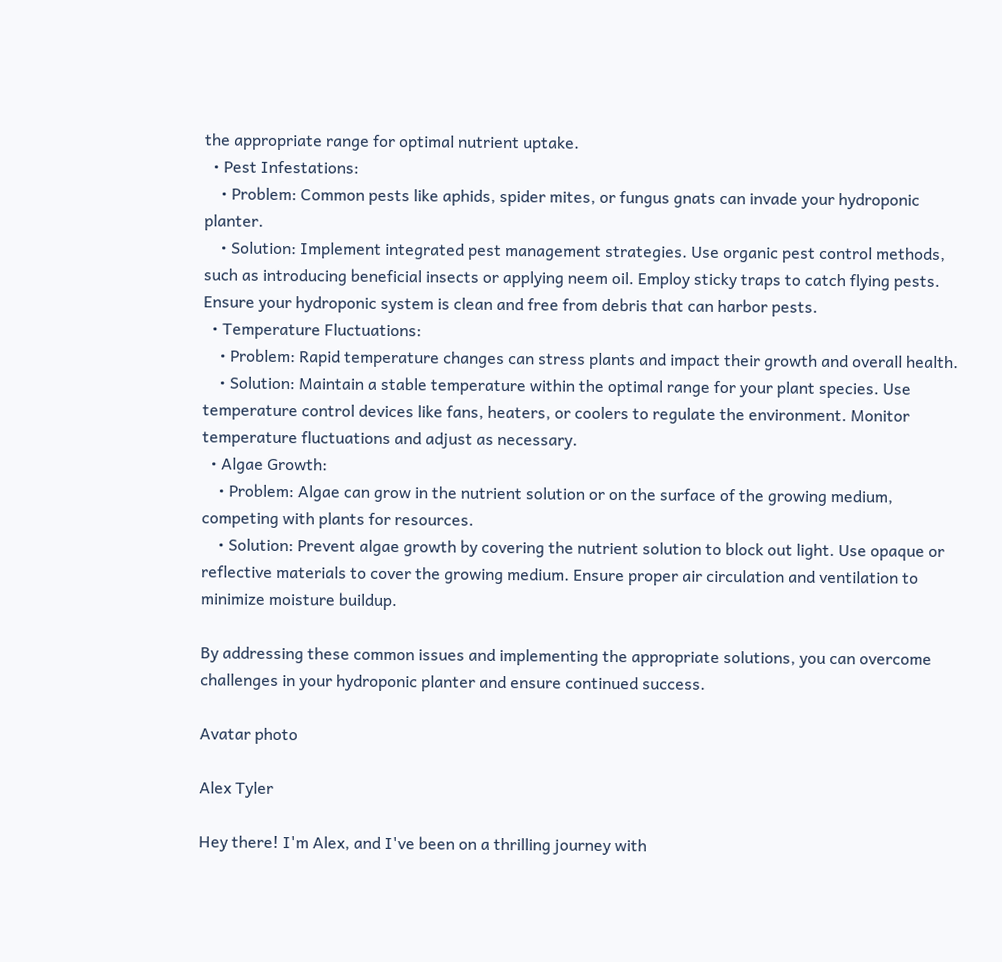the appropriate range for optimal nutrient uptake.
  • Pest Infestations:
    • Problem: Common pests like aphids, spider mites, or fungus gnats can invade your hydroponic planter.
    • Solution: Implement integrated pest management strategies. Use organic pest control methods, such as introducing beneficial insects or applying neem oil. Employ sticky traps to catch flying pests. Ensure your hydroponic system is clean and free from debris that can harbor pests.
  • Temperature Fluctuations:
    • Problem: Rapid temperature changes can stress plants and impact their growth and overall health.
    • Solution: Maintain a stable temperature within the optimal range for your plant species. Use temperature control devices like fans, heaters, or coolers to regulate the environment. Monitor temperature fluctuations and adjust as necessary.
  • Algae Growth:
    • Problem: Algae can grow in the nutrient solution or on the surface of the growing medium, competing with plants for resources.
    • Solution: Prevent algae growth by covering the nutrient solution to block out light. Use opaque or reflective materials to cover the growing medium. Ensure proper air circulation and ventilation to minimize moisture buildup.

By addressing these common issues and implementing the appropriate solutions, you can overcome challenges in your hydroponic planter and ensure continued success.

Avatar photo

Alex Tyler

Hey there! I'm Alex, and I've been on a thrilling journey with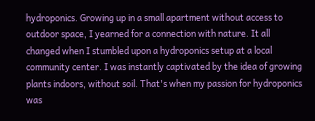hydroponics. Growing up in a small apartment without access to outdoor space, I yearned for a connection with nature. It all changed when I stumbled upon a hydroponics setup at a local community center. I was instantly captivated by the idea of growing plants indoors, without soil. That's when my passion for hydroponics was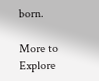born.

More to Explore